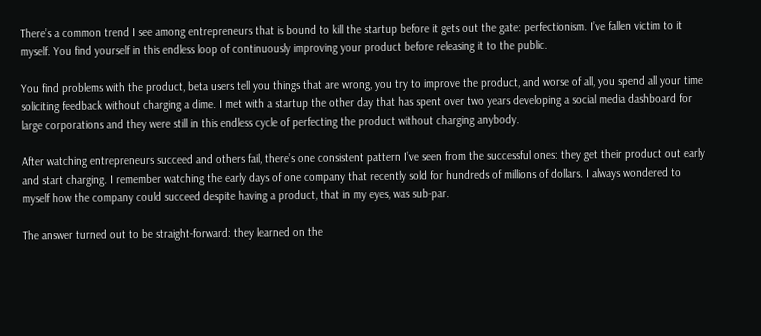There’s a common trend I see among entrepreneurs that is bound to kill the startup before it gets out the gate: perfectionism. I’ve fallen victim to it myself. You find yourself in this endless loop of continuously improving your product before releasing it to the public.

You find problems with the product, beta users tell you things that are wrong, you try to improve the product, and worse of all, you spend all your time soliciting feedback without charging a dime. I met with a startup the other day that has spent over two years developing a social media dashboard for large corporations and they were still in this endless cycle of perfecting the product without charging anybody.

After watching entrepreneurs succeed and others fail, there’s one consistent pattern I’ve seen from the successful ones: they get their product out early and start charging. I remember watching the early days of one company that recently sold for hundreds of millions of dollars. I always wondered to myself how the company could succeed despite having a product, that in my eyes, was sub-par.

The answer turned out to be straight-forward: they learned on the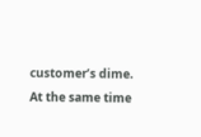customer’s dime. At the same time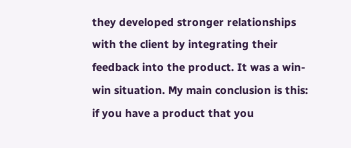they developed stronger relationships with the client by integrating their feedback into the product. It was a win-win situation. My main conclusion is this: if you have a product that you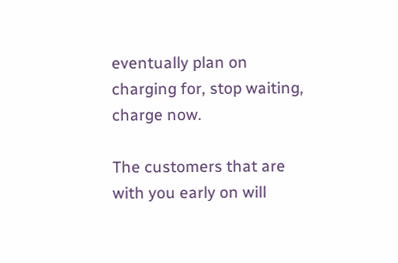eventually plan on charging for, stop waiting, charge now.

The customers that are with you early on will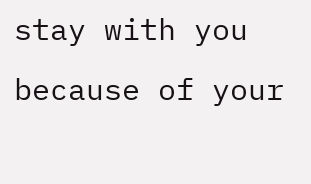stay with you because of your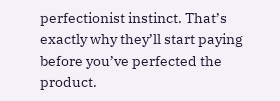perfectionist instinct. That’s exactly why they’ll start paying before you’ve perfected the product.